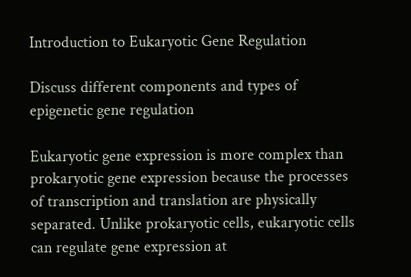Introduction to Eukaryotic Gene Regulation

Discuss different components and types of epigenetic gene regulation

Eukaryotic gene expression is more complex than prokaryotic gene expression because the processes of transcription and translation are physically separated. Unlike prokaryotic cells, eukaryotic cells can regulate gene expression at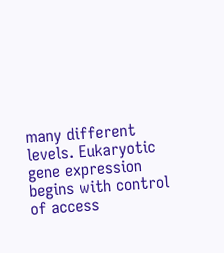many different levels. Eukaryotic gene expression begins with control of access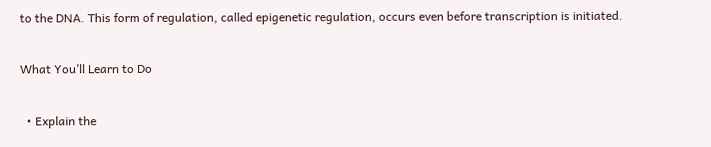to the DNA. This form of regulation, called epigenetic regulation, occurs even before transcription is initiated.

What You’ll Learn to Do

  • Explain the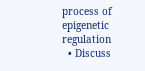process of epigenetic regulation
  • Discuss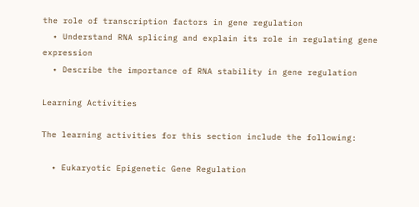the role of transcription factors in gene regulation
  • Understand RNA splicing and explain its role in regulating gene expression
  • Describe the importance of RNA stability in gene regulation

Learning Activities

The learning activities for this section include the following:

  • Eukaryotic Epigenetic Gene Regulation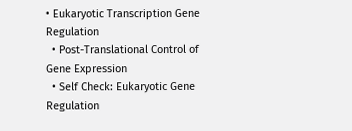• Eukaryotic Transcription Gene Regulation
  • Post-Translational Control of Gene Expression
  • Self Check: Eukaryotic Gene Regulation